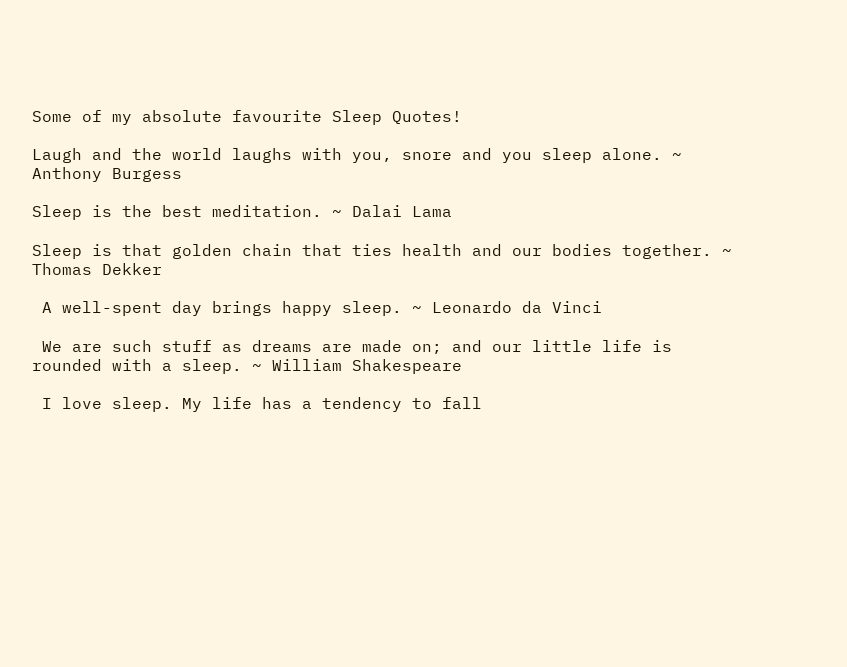Some of my absolute favourite Sleep Quotes!

Laugh and the world laughs with you, snore and you sleep alone. ~ Anthony Burgess

Sleep is the best meditation. ~ Dalai Lama

Sleep is that golden chain that ties health and our bodies together. ~ Thomas Dekker

 A well-spent day brings happy sleep. ~ Leonardo da Vinci

 We are such stuff as dreams are made on; and our little life is rounded with a sleep. ~ William Shakespeare

 I love sleep. My life has a tendency to fall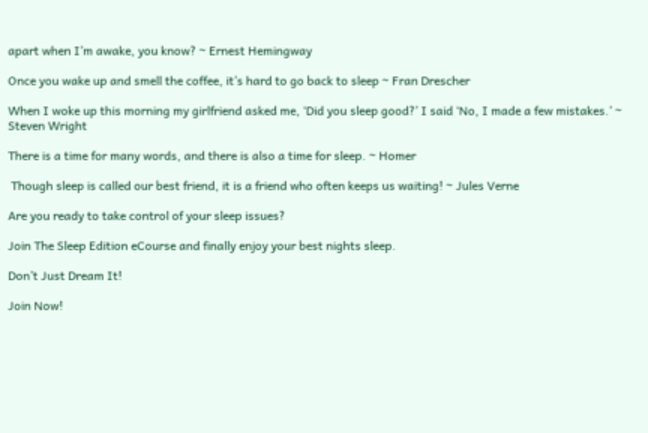apart when I’m awake, you know? ~ Ernest Hemingway

Once you wake up and smell the coffee, it’s hard to go back to sleep ~ Fran Drescher

When I woke up this morning my girlfriend asked me, ‘Did you sleep good?’ I said ‘No, I made a few mistakes.’ ~ Steven Wright

There is a time for many words, and there is also a time for sleep. ~ Homer

 Though sleep is called our best friend, it is a friend who often keeps us waiting! ~ Jules Verne

Are you ready to take control of your sleep issues?

Join The Sleep Edition eCourse and finally enjoy your best nights sleep.

Don’t Just Dream It!

Join Now!